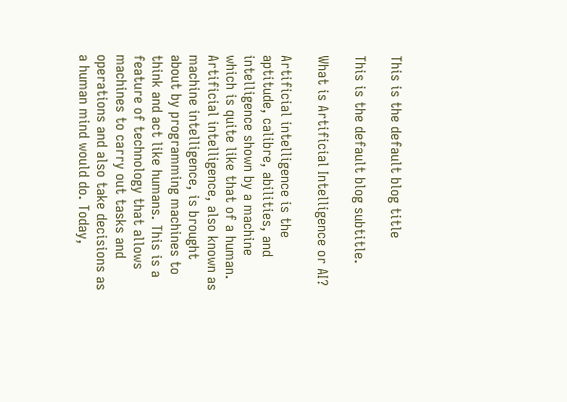This is the default blog title

This is the default blog subtitle.

What is Artificial Intelligence or AI?

Artificial intelligence is the aptitude, calibre, abilities, and intelligence shown by a machine which is quite like that of a human. Artificial intelligence, also known as machine intelligence, is brought about by programming machines to think and act like humans. This is a feature of technology that allows machines to carry out tasks and operations and also take decisions as a human mind would do. Today,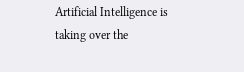Artificial Intelligence is taking over the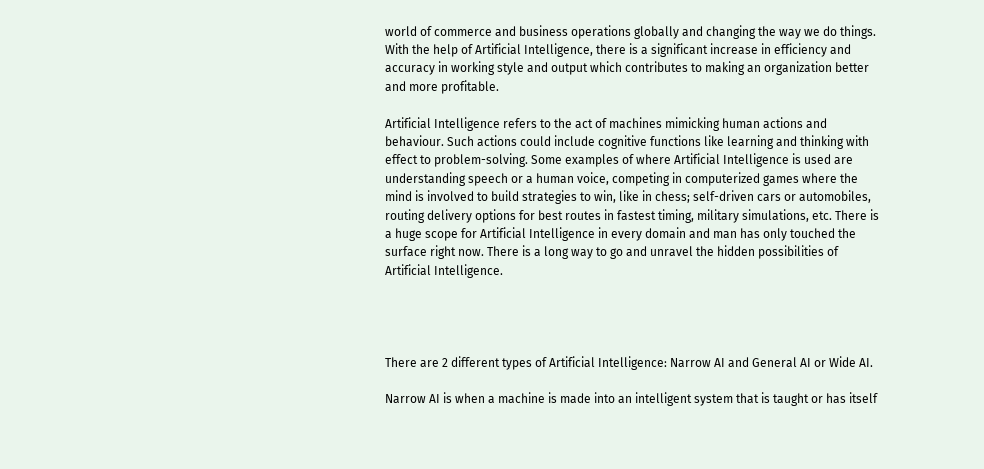world of commerce and business operations globally and changing the way we do things. With the help of Artificial Intelligence, there is a significant increase in efficiency and accuracy in working style and output which contributes to making an organization better and more profitable.

Artificial Intelligence refers to the act of machines mimicking human actions and behaviour. Such actions could include cognitive functions like learning and thinking with effect to problem-solving. Some examples of where Artificial Intelligence is used are understanding speech or a human voice, competing in computerized games where the mind is involved to build strategies to win, like in chess; self-driven cars or automobiles, routing delivery options for best routes in fastest timing, military simulations, etc. There is a huge scope for Artificial Intelligence in every domain and man has only touched the surface right now. There is a long way to go and unravel the hidden possibilities of Artificial Intelligence.




There are 2 different types of Artificial Intelligence: Narrow AI and General AI or Wide AI.

Narrow AI is when a machine is made into an intelligent system that is taught or has itself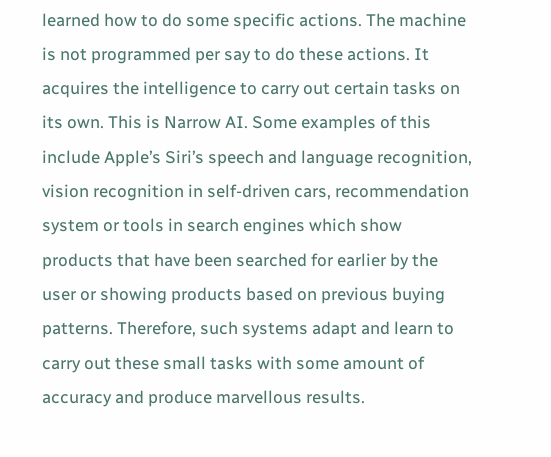learned how to do some specific actions. The machine is not programmed per say to do these actions. It acquires the intelligence to carry out certain tasks on its own. This is Narrow AI. Some examples of this include Apple’s Siri’s speech and language recognition, vision recognition in self-driven cars, recommendation system or tools in search engines which show products that have been searched for earlier by the user or showing products based on previous buying patterns. Therefore, such systems adapt and learn to carry out these small tasks with some amount of accuracy and produce marvellous results.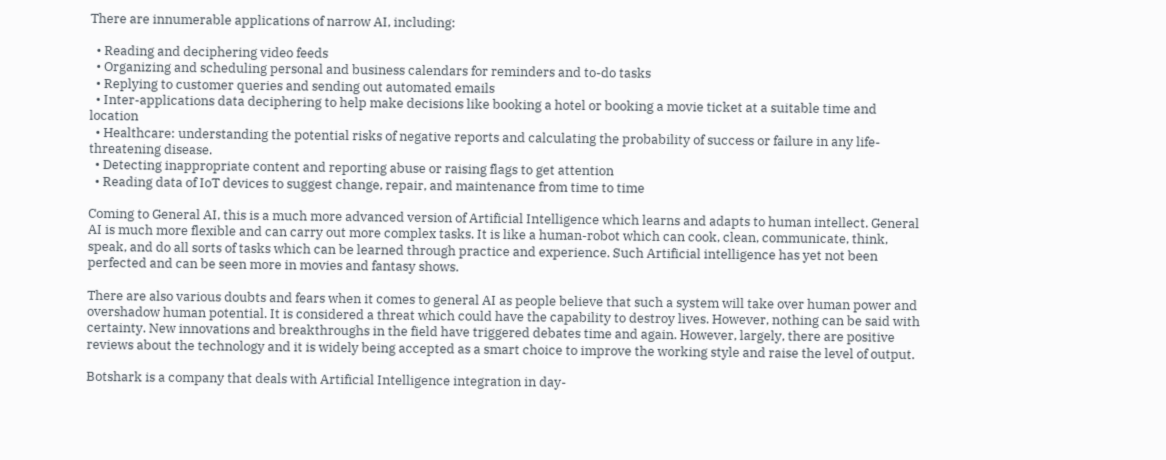There are innumerable applications of narrow AI, including:

  • Reading and deciphering video feeds
  • Organizing and scheduling personal and business calendars for reminders and to-do tasks
  • Replying to customer queries and sending out automated emails
  • Inter-applications data deciphering to help make decisions like booking a hotel or booking a movie ticket at a suitable time and location
  • Healthcare: understanding the potential risks of negative reports and calculating the probability of success or failure in any life-threatening disease.
  • Detecting inappropriate content and reporting abuse or raising flags to get attention
  • Reading data of IoT devices to suggest change, repair, and maintenance from time to time

Coming to General AI, this is a much more advanced version of Artificial Intelligence which learns and adapts to human intellect. General AI is much more flexible and can carry out more complex tasks. It is like a human-robot which can cook, clean, communicate, think, speak, and do all sorts of tasks which can be learned through practice and experience. Such Artificial intelligence has yet not been perfected and can be seen more in movies and fantasy shows.

There are also various doubts and fears when it comes to general AI as people believe that such a system will take over human power and overshadow human potential. It is considered a threat which could have the capability to destroy lives. However, nothing can be said with certainty. New innovations and breakthroughs in the field have triggered debates time and again. However, largely, there are positive reviews about the technology and it is widely being accepted as a smart choice to improve the working style and raise the level of output.

Botshark is a company that deals with Artificial Intelligence integration in day-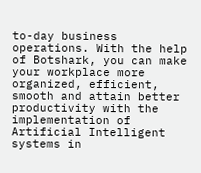to-day business operations. With the help of Botshark, you can make your workplace more organized, efficient, smooth and attain better productivity with the implementation of Artificial Intelligent systems in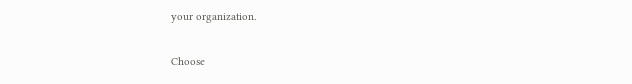your organization.

Choose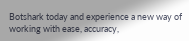Botshark today and experience a new way of working with ease, accuracy,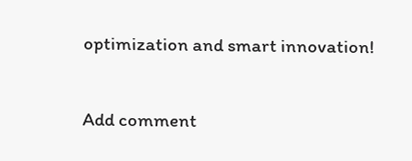optimization and smart innovation!

Add comment